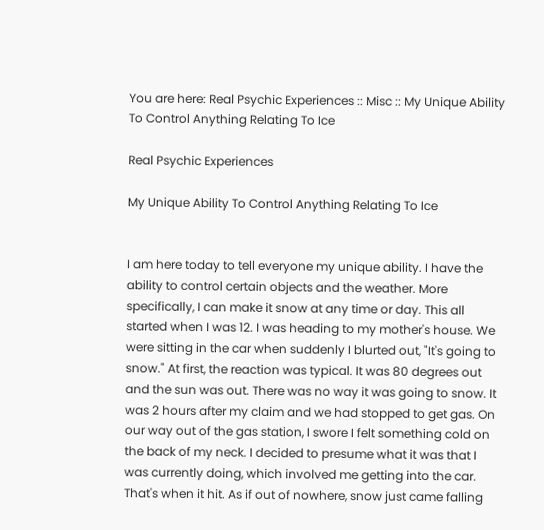You are here: Real Psychic Experiences :: Misc :: My Unique Ability To Control Anything Relating To Ice

Real Psychic Experiences

My Unique Ability To Control Anything Relating To Ice


I am here today to tell everyone my unique ability. I have the ability to control certain objects and the weather. More specifically, I can make it snow at any time or day. This all started when I was 12. I was heading to my mother's house. We were sitting in the car when suddenly I blurted out, "It's going to snow." At first, the reaction was typical. It was 80 degrees out and the sun was out. There was no way it was going to snow. It was 2 hours after my claim and we had stopped to get gas. On our way out of the gas station, I swore I felt something cold on the back of my neck. I decided to presume what it was that I was currently doing, which involved me getting into the car. That's when it hit. As if out of nowhere, snow just came falling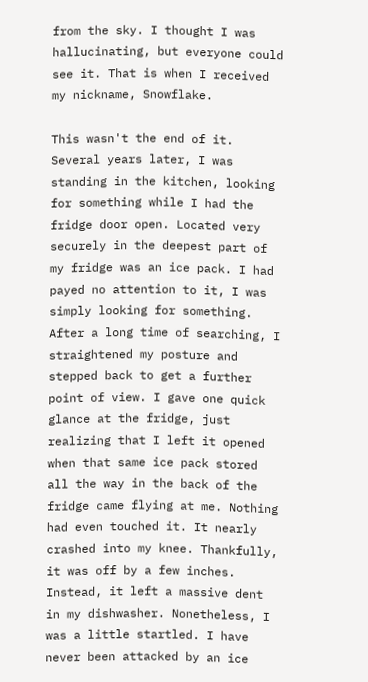from the sky. I thought I was hallucinating, but everyone could see it. That is when I received my nickname, Snowflake.

This wasn't the end of it. Several years later, I was standing in the kitchen, looking for something while I had the fridge door open. Located very securely in the deepest part of my fridge was an ice pack. I had payed no attention to it, I was simply looking for something. After a long time of searching, I straightened my posture and stepped back to get a further point of view. I gave one quick glance at the fridge, just realizing that I left it opened when that same ice pack stored all the way in the back of the fridge came flying at me. Nothing had even touched it. It nearly crashed into my knee. Thankfully, it was off by a few inches. Instead, it left a massive dent in my dishwasher. Nonetheless, I was a little startled. I have never been attacked by an ice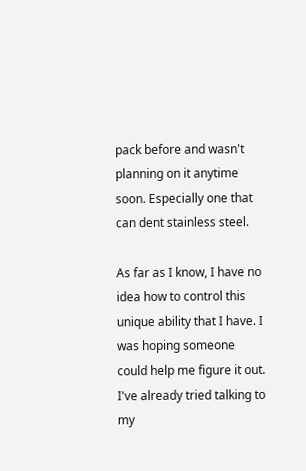pack before and wasn't planning on it anytime soon. Especially one that can dent stainless steel.

As far as I know, I have no idea how to control this unique ability that I have. I was hoping someone could help me figure it out. I've already tried talking to my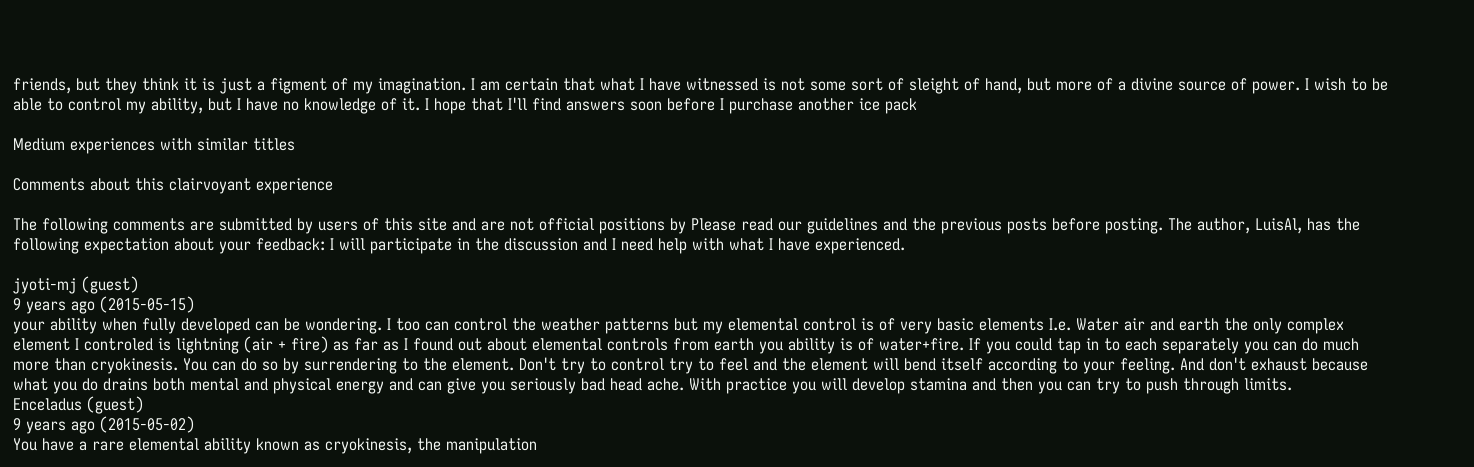friends, but they think it is just a figment of my imagination. I am certain that what I have witnessed is not some sort of sleight of hand, but more of a divine source of power. I wish to be able to control my ability, but I have no knowledge of it. I hope that I'll find answers soon before I purchase another ice pack

Medium experiences with similar titles

Comments about this clairvoyant experience

The following comments are submitted by users of this site and are not official positions by Please read our guidelines and the previous posts before posting. The author, LuisAl, has the following expectation about your feedback: I will participate in the discussion and I need help with what I have experienced.

jyoti-mj (guest)
9 years ago (2015-05-15)
your ability when fully developed can be wondering. I too can control the weather patterns but my elemental control is of very basic elements I.e. Water air and earth the only complex element I controled is lightning (air + fire) as far as I found out about elemental controls from earth you ability is of water+fire. If you could tap in to each separately you can do much more than cryokinesis. You can do so by surrendering to the element. Don't try to control try to feel and the element will bend itself according to your feeling. And don't exhaust because what you do drains both mental and physical energy and can give you seriously bad head ache. With practice you will develop stamina and then you can try to push through limits.
Enceladus (guest)
9 years ago (2015-05-02)
You have a rare elemental ability known as cryokinesis, the manipulation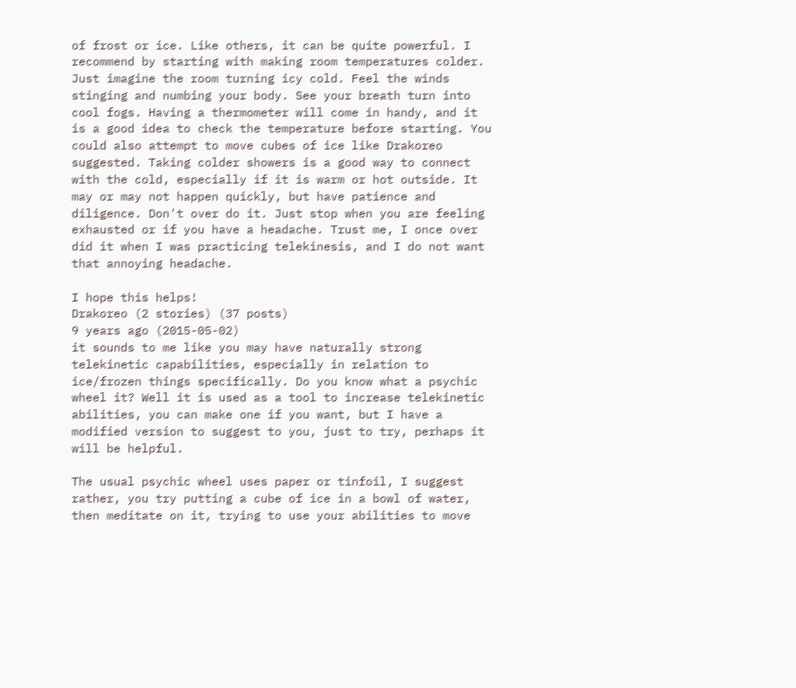of frost or ice. Like others, it can be quite powerful. I recommend by starting with making room temperatures colder. Just imagine the room turning icy cold. Feel the winds stinging and numbing your body. See your breath turn into cool fogs. Having a thermometer will come in handy, and it is a good idea to check the temperature before starting. You could also attempt to move cubes of ice like Drakoreo suggested. Taking colder showers is a good way to connect with the cold, especially if it is warm or hot outside. It may or may not happen quickly, but have patience and diligence. Don't over do it. Just stop when you are feeling exhausted or if you have a headache. Trust me, I once over did it when I was practicing telekinesis, and I do not want that annoying headache.

I hope this helps!
Drakoreo (2 stories) (37 posts)
9 years ago (2015-05-02)
it sounds to me like you may have naturally strong telekinetic capabilities, especially in relation to ice/frozen things specifically. Do you know what a psychic wheel it? Well it is used as a tool to increase telekinetic abilities, you can make one if you want, but I have a modified version to suggest to you, just to try, perhaps it will be helpful.

The usual psychic wheel uses paper or tinfoil, I suggest rather, you try putting a cube of ice in a bowl of water, then meditate on it, trying to use your abilities to move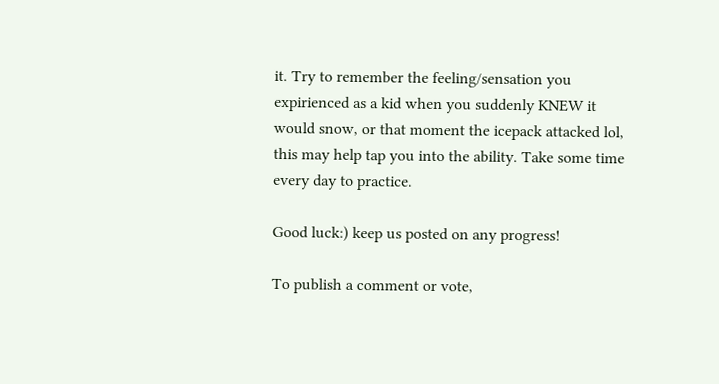it. Try to remember the feeling/sensation you expirienced as a kid when you suddenly KNEW it would snow, or that moment the icepack attacked lol, this may help tap you into the ability. Take some time every day to practice.

Good luck:) keep us posted on any progress!

To publish a comment or vote,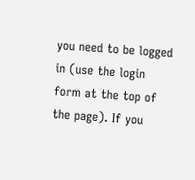you need to be logged in (use the login form at the top of the page). If you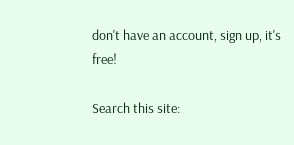don't have an account, sign up, it's free!

Search this site: